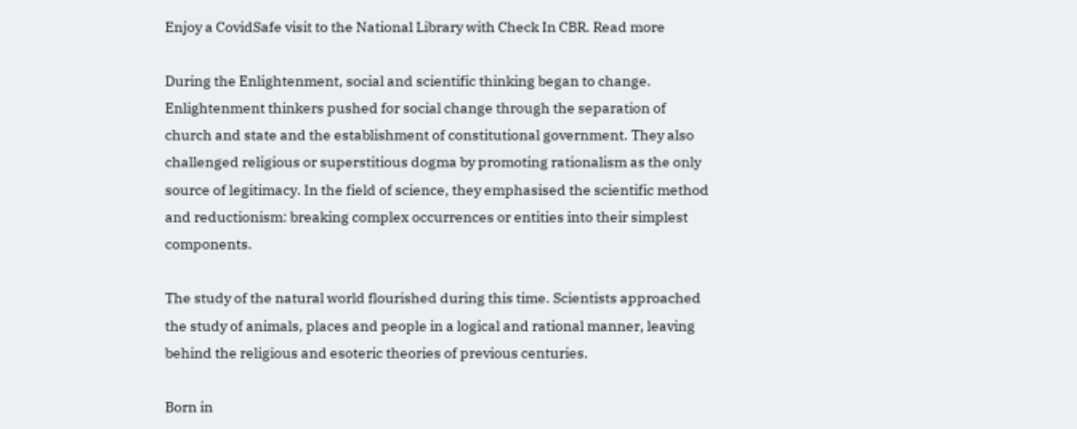Enjoy a CovidSafe visit to the National Library with Check In CBR. Read more

During the Enlightenment, social and scientific thinking began to change. Enlightenment thinkers pushed for social change through the separation of church and state and the establishment of constitutional government. They also challenged religious or superstitious dogma by promoting rationalism as the only source of legitimacy. In the field of science, they emphasised the scientific method and reductionism: breaking complex occurrences or entities into their simplest components.

The study of the natural world flourished during this time. Scientists approached the study of animals, places and people in a logical and rational manner, leaving behind the religious and esoteric theories of previous centuries.

Born in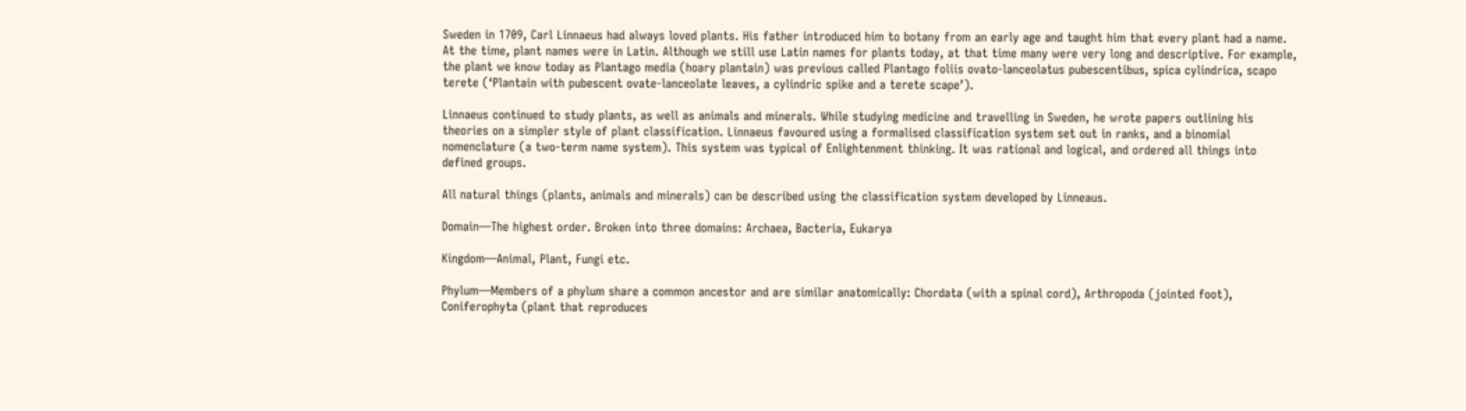Sweden in 1709, Carl Linnaeus had always loved plants. His father introduced him to botany from an early age and taught him that every plant had a name. At the time, plant names were in Latin. Although we still use Latin names for plants today, at that time many were very long and descriptive. For example, the plant we know today as Plantago media (hoary plantain) was previous called Plantago foliis ovato-lanceolatus pubescentibus, spica cylindrica, scapo terete (‘Plantain with pubescent ovate-lanceolate leaves, a cylindric spike and a terete scape’).

Linnaeus continued to study plants, as well as animals and minerals. While studying medicine and travelling in Sweden, he wrote papers outlining his theories on a simpler style of plant classification. Linnaeus favoured using a formalised classification system set out in ranks, and a binomial nomenclature (a two-term name system). This system was typical of Enlightenment thinking. It was rational and logical, and ordered all things into defined groups.

All natural things (plants, animals and minerals) can be described using the classification system developed by Linneaus.

Domain—The highest order. Broken into three domains: Archaea, Bacteria, Eukarya

Kingdom—Animal, Plant, Fungi etc.

Phylum—Members of a phylum share a common ancestor and are similar anatomically: Chordata (with a spinal cord), Arthropoda (jointed foot), Coniferophyta (plant that reproduces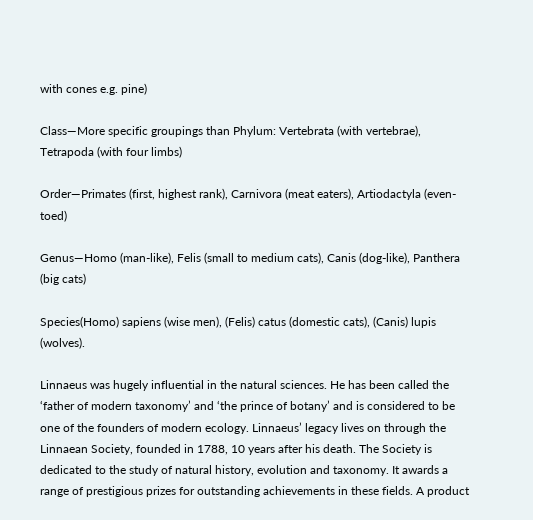with cones e.g. pine)

Class—More specific groupings than Phylum: Vertebrata (with vertebrae), Tetrapoda (with four limbs)

Order—Primates (first, highest rank), Carnivora (meat eaters), Artiodactyla (even-toed)

Genus—Homo (man-like), Felis (small to medium cats), Canis (dog-like), Panthera (big cats)

Species(Homo) sapiens (wise men), (Felis) catus (domestic cats), (Canis) lupis (wolves).

Linnaeus was hugely influential in the natural sciences. He has been called the ‘father of modern taxonomy’ and ‘the prince of botany’ and is considered to be one of the founders of modern ecology. Linnaeus’ legacy lives on through the Linnaean Society, founded in 1788, 10 years after his death. The Society is dedicated to the study of natural history, evolution and taxonomy. It awards a range of prestigious prizes for outstanding achievements in these fields. A product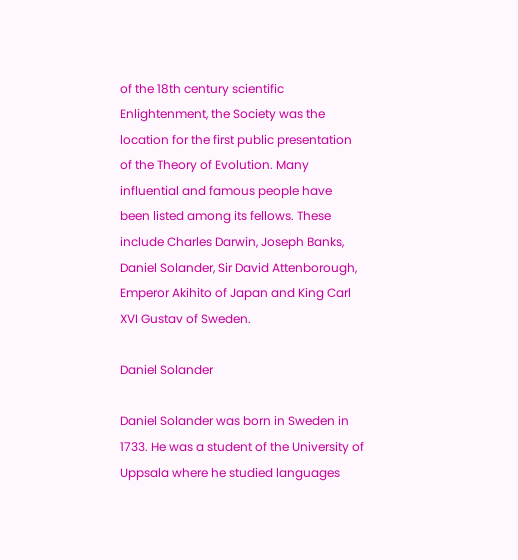of the 18th century scientific Enlightenment, the Society was the location for the first public presentation of the Theory of Evolution. Many influential and famous people have been listed among its fellows. These include Charles Darwin, Joseph Banks, Daniel Solander, Sir David Attenborough, Emperor Akihito of Japan and King Carl XVI Gustav of Sweden.

Daniel Solander

Daniel Solander was born in Sweden in 1733. He was a student of the University of Uppsala where he studied languages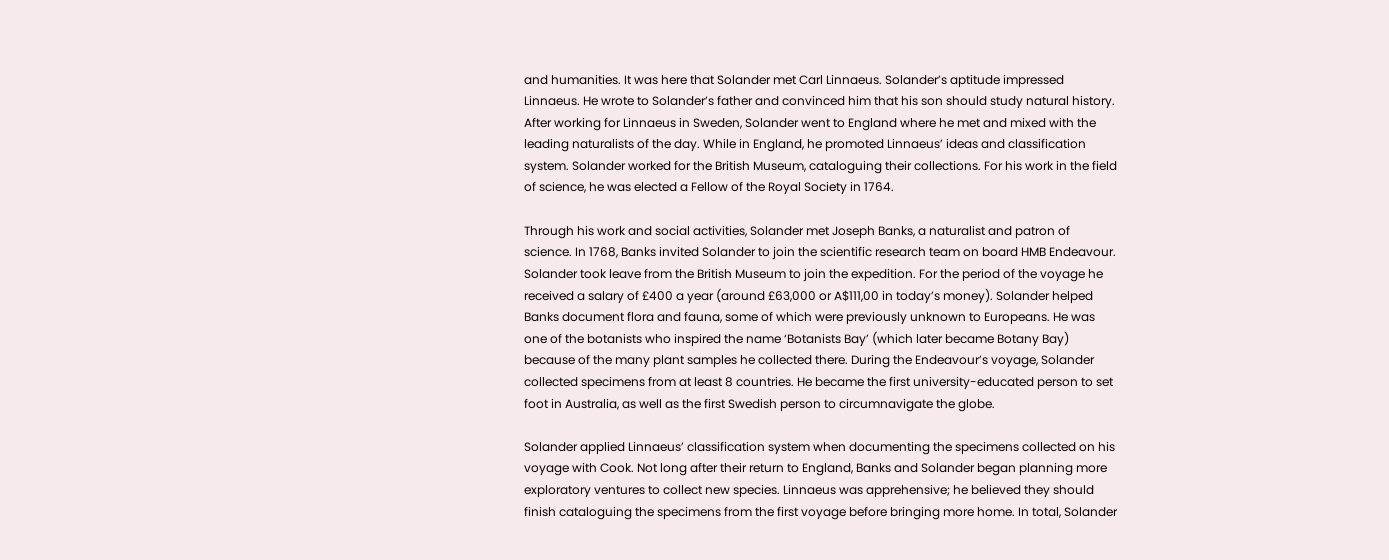and humanities. It was here that Solander met Carl Linnaeus. Solander’s aptitude impressed Linnaeus. He wrote to Solander’s father and convinced him that his son should study natural history. After working for Linnaeus in Sweden, Solander went to England where he met and mixed with the leading naturalists of the day. While in England, he promoted Linnaeus’ ideas and classification system. Solander worked for the British Museum, cataloguing their collections. For his work in the field of science, he was elected a Fellow of the Royal Society in 1764.

Through his work and social activities, Solander met Joseph Banks, a naturalist and patron of science. In 1768, Banks invited Solander to join the scientific research team on board HMB Endeavour. Solander took leave from the British Museum to join the expedition. For the period of the voyage he received a salary of £400 a year (around £63,000 or A$111,00 in today’s money). Solander helped Banks document flora and fauna, some of which were previously unknown to Europeans. He was one of the botanists who inspired the name ‘Botanists Bay’ (which later became Botany Bay) because of the many plant samples he collected there. During the Endeavour’s voyage, Solander collected specimens from at least 8 countries. He became the first university-educated person to set foot in Australia, as well as the first Swedish person to circumnavigate the globe.

Solander applied Linnaeus’ classification system when documenting the specimens collected on his voyage with Cook. Not long after their return to England, Banks and Solander began planning more exploratory ventures to collect new species. Linnaeus was apprehensive; he believed they should finish cataloguing the specimens from the first voyage before bringing more home. In total, Solander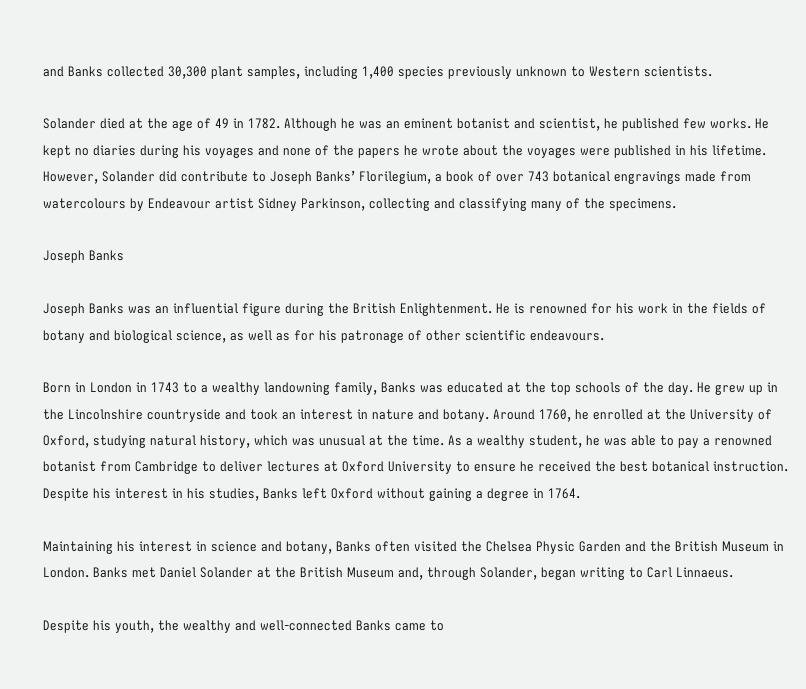and Banks collected 30,300 plant samples, including 1,400 species previously unknown to Western scientists.

Solander died at the age of 49 in 1782. Although he was an eminent botanist and scientist, he published few works. He kept no diaries during his voyages and none of the papers he wrote about the voyages were published in his lifetime. However, Solander did contribute to Joseph Banks’ Florilegium, a book of over 743 botanical engravings made from watercolours by Endeavour artist Sidney Parkinson, collecting and classifying many of the specimens.

Joseph Banks

Joseph Banks was an influential figure during the British Enlightenment. He is renowned for his work in the fields of botany and biological science, as well as for his patronage of other scientific endeavours.

Born in London in 1743 to a wealthy landowning family, Banks was educated at the top schools of the day. He grew up in the Lincolnshire countryside and took an interest in nature and botany. Around 1760, he enrolled at the University of Oxford, studying natural history, which was unusual at the time. As a wealthy student, he was able to pay a renowned botanist from Cambridge to deliver lectures at Oxford University to ensure he received the best botanical instruction. Despite his interest in his studies, Banks left Oxford without gaining a degree in 1764.

Maintaining his interest in science and botany, Banks often visited the Chelsea Physic Garden and the British Museum in London. Banks met Daniel Solander at the British Museum and, through Solander, began writing to Carl Linnaeus.

Despite his youth, the wealthy and well-connected Banks came to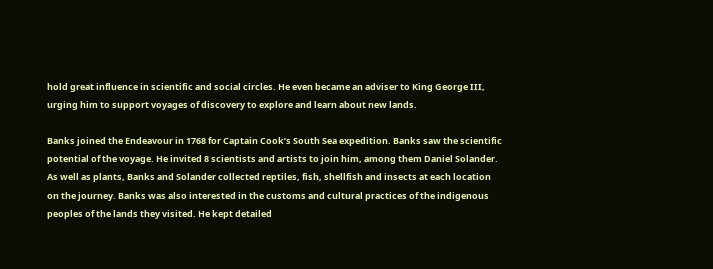hold great influence in scientific and social circles. He even became an adviser to King George III, urging him to support voyages of discovery to explore and learn about new lands.

Banks joined the Endeavour in 1768 for Captain Cook’s South Sea expedition. Banks saw the scientific potential of the voyage. He invited 8 scientists and artists to join him, among them Daniel Solander. As well as plants, Banks and Solander collected reptiles, fish, shellfish and insects at each location on the journey. Banks was also interested in the customs and cultural practices of the indigenous peoples of the lands they visited. He kept detailed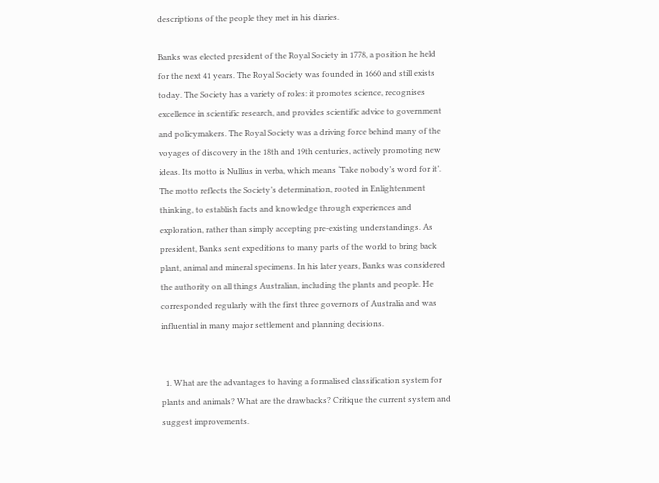descriptions of the people they met in his diaries.

Banks was elected president of the Royal Society in 1778, a position he held for the next 41 years. The Royal Society was founded in 1660 and still exists today. The Society has a variety of roles: it promotes science, recognises excellence in scientific research, and provides scientific advice to government and policymakers. The Royal Society was a driving force behind many of the voyages of discovery in the 18th and 19th centuries, actively promoting new ideas. Its motto is Nullius in verba, which means ‘Take nobody’s word for it’. The motto reflects the Society’s determination, rooted in Enlightenment thinking, to establish facts and knowledge through experiences and exploration, rather than simply accepting pre-existing understandings. As president, Banks sent expeditions to many parts of the world to bring back plant, animal and mineral specimens. In his later years, Banks was considered the authority on all things Australian, including the plants and people. He corresponded regularly with the first three governors of Australia and was influential in many major settlement and planning decisions.


  1. What are the advantages to having a formalised classification system for plants and animals? What are the drawbacks? Critique the current system and suggest improvements.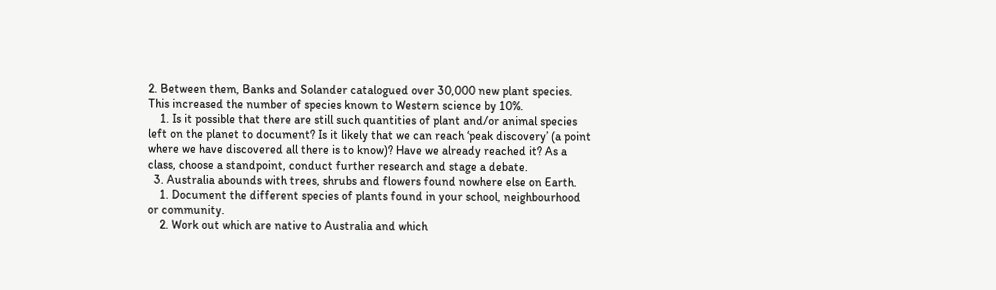2. Between them, Banks and Solander catalogued over 30,000 new plant species. This increased the number of species known to Western science by 10%.
    1. Is it possible that there are still such quantities of plant and/or animal species left on the planet to document? Is it likely that we can reach ‘peak discovery’ (a point where we have discovered all there is to know)? Have we already reached it? As a class, choose a standpoint, conduct further research and stage a debate.
  3. Australia abounds with trees, shrubs and flowers found nowhere else on Earth.
    1. Document the different species of plants found in your school, neighbourhood or community.
    2. Work out which are native to Australia and which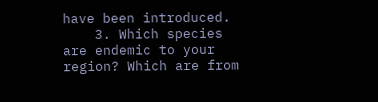have been introduced.
    3. Which species are endemic to your region? Which are from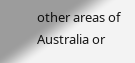other areas of Australia or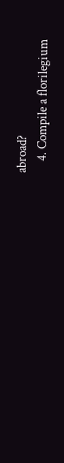abroad?
    4. Compile a florilegium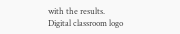with the results.
Digital classroom logo